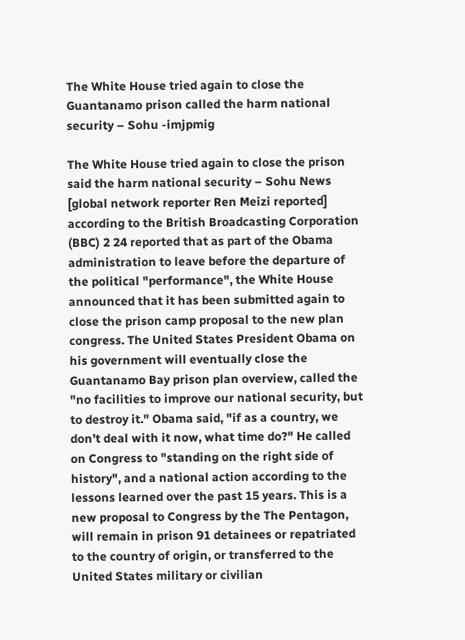The White House tried again to close the Guantanamo prison called the harm national security – Sohu -imjpmig

The White House tried again to close the prison said the harm national security – Sohu News [global network reporter Ren Meizi reported] according to the British Broadcasting Corporation (BBC) 2 24 reported that as part of the Obama administration to leave before the departure of the political "performance", the White House announced that it has been submitted again to close the prison camp proposal to the new plan congress. The United States President Obama on his government will eventually close the Guantanamo Bay prison plan overview, called the "no facilities to improve our national security, but to destroy it." Obama said, "if as a country, we don’t deal with it now, what time do?" He called on Congress to "standing on the right side of history", and a national action according to the lessons learned over the past 15 years. This is a new proposal to Congress by the The Pentagon, will remain in prison 91 detainees or repatriated to the country of origin, or transferred to the United States military or civilian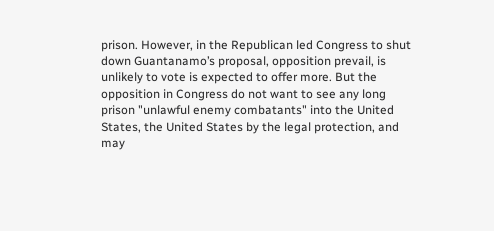prison. However, in the Republican led Congress to shut down Guantanamo’s proposal, opposition prevail, is unlikely to vote is expected to offer more. But the opposition in Congress do not want to see any long prison "unlawful enemy combatants" into the United States, the United States by the legal protection, and may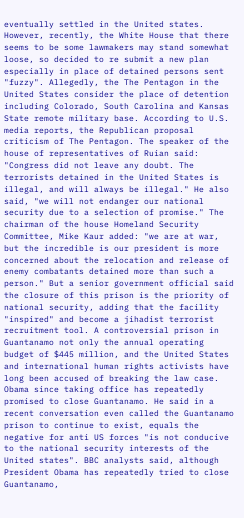eventually settled in the United states. However, recently, the White House that there seems to be some lawmakers may stand somewhat loose, so decided to re submit a new plan especially in place of detained persons sent "fuzzy". Allegedly, the The Pentagon in the United States consider the place of detention including Colorado, South Carolina and Kansas State remote military base. According to U.S. media reports, the Republican proposal criticism of The Pentagon. The speaker of the house of representatives of Ruian said: "Congress did not leave any doubt. The terrorists detained in the United States is illegal, and will always be illegal." He also said, "we will not endanger our national security due to a selection of promise." The chairman of the house Homeland Security Committee, Mike Kaur added: "we are at war, but the incredible is our president is more concerned about the relocation and release of enemy combatants detained more than such a person." But a senior government official said the closure of this prison is the priority of national security, adding that the facility "inspired" and become a jihadist terrorist recruitment tool. A controversial prison in Guantanamo not only the annual operating budget of $445 million, and the United States and international human rights activists have long been accused of breaking the law case. Obama since taking office has repeatedly promised to close Guantanamo. He said in a recent conversation even called the Guantanamo prison to continue to exist, equals the negative for anti US forces "is not conducive to the national security interests of the United states". BBC analysts said, although President Obama has repeatedly tried to close Guantanamo,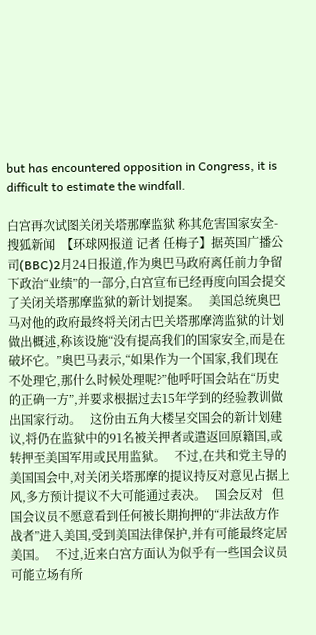but has encountered opposition in Congress, it is difficult to estimate the windfall.

白宫再次试图关闭关塔那摩监狱 称其危害国家安全-搜狐新闻  【环球网报道 记者 任梅子】据英国广播公司(BBC)2月24日报道,作为奥巴马政府离任前力争留下政治“业绩”的一部分,白宫宣布已经再度向国会提交了关闭关塔那摩监狱的新计划提案。   美国总统奥巴马对他的政府最终将关闭古巴关塔那摩湾监狱的计划做出概述,称该设施“没有提高我们的国家安全,而是在破坏它。”奥巴马表示,“如果作为一个国家,我们现在不处理它,那什么时候处理呢?”他呼吁国会站在“历史的正确一方”,并要求根据过去15年学到的经验教训做出国家行动。   这份由五角大楼呈交国会的新计划建议,将仍在监狱中的91名被关押者或遣返回原籍国,或转押至美国军用或民用监狱。   不过,在共和党主导的美国国会中,对关闭关塔那摩的提议持反对意见占据上风,多方预计提议不大可能通过表决。   国会反对   但国会议员不愿意看到任何被长期拘押的“非法敌方作战者”进入美国,受到美国法律保护,并有可能最终定居美国。   不过,近来白宫方面认为似乎有一些国会议员可能立场有所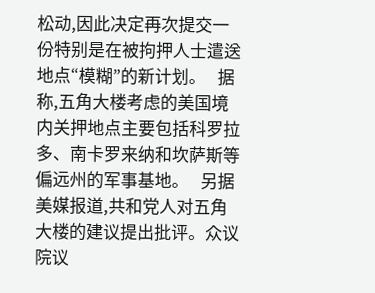松动,因此决定再次提交一份特别是在被拘押人士遣送地点“模糊”的新计划。   据称,五角大楼考虑的美国境内关押地点主要包括科罗拉多、南卡罗来纳和坎萨斯等偏远州的军事基地。   另据美媒报道,共和党人对五角大楼的建议提出批评。众议院议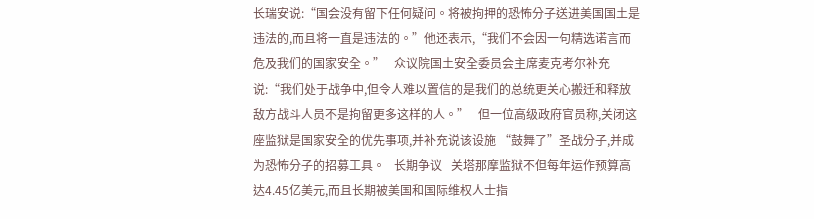长瑞安说:“国会没有留下任何疑问。将被拘押的恐怖分子送进美国国土是违法的,而且将一直是违法的。”他还表示,“我们不会因一句精选诺言而危及我们的国家安全。”   众议院国土安全委员会主席麦克考尔补充说:“我们处于战争中,但令人难以置信的是我们的总统更关心搬迁和释放敌方战斗人员不是拘留更多这样的人。”   但一位高级政府官员称,关闭这座监狱是国家安全的优先事项,并补充说该设施 “鼓舞了”圣战分子,并成为恐怖分子的招募工具。   长期争议   关塔那摩监狱不但每年运作预算高达4.45亿美元,而且长期被美国和国际维权人士指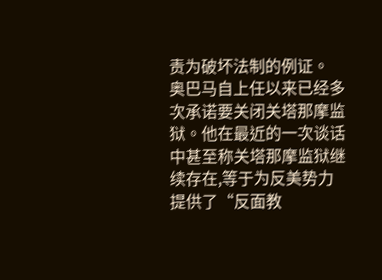责为破坏法制的例证。   奥巴马自上任以来已经多次承诺要关闭关塔那摩监狱。他在最近的一次谈话中甚至称关塔那摩监狱继续存在,等于为反美势力提供了“反面教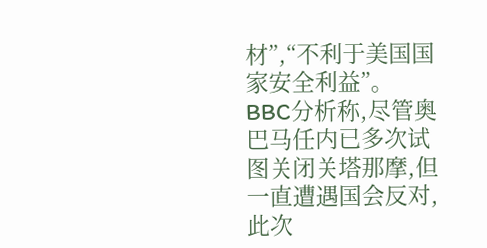材”,“不利于美国国家安全利益”。   BBC分析称,尽管奥巴马任内已多次试图关闭关塔那摩,但一直遭遇国会反对,此次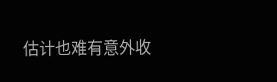估计也难有意外收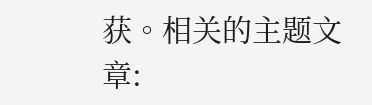获。相关的主题文章: